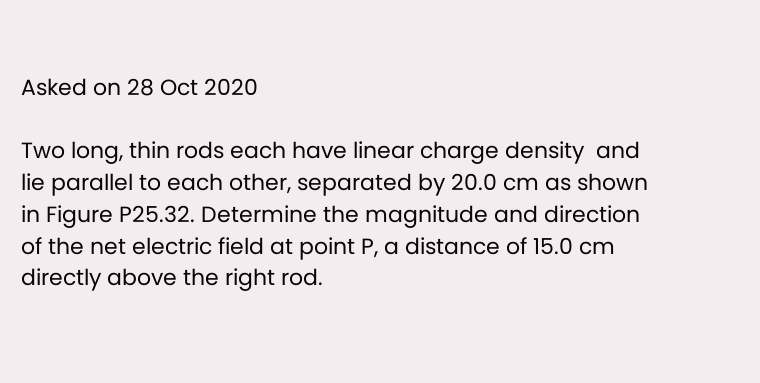Asked on 28 Oct 2020

Two long, thin rods each have linear charge density  and lie parallel to each other, separated by 20.0 cm as shown in Figure P25.32. Determine the magnitude and direction of the net electric field at point P, a distance of 15.0 cm directly above the right rod.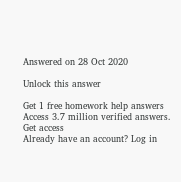Answered on 28 Oct 2020

Unlock this answer

Get 1 free homework help answers
Access 3.7 million verified answers.
Get access
Already have an account? Log in